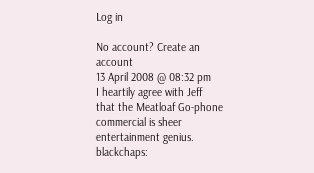Log in

No account? Create an account
13 April 2008 @ 08:32 pm
I heartily agree with Jeff that the Meatloaf Go-phone commercial is sheer entertainment genius.
blackchaps: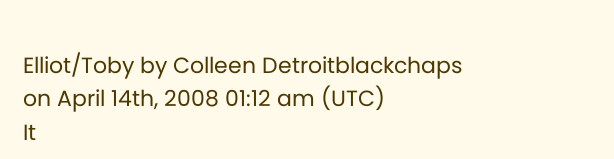Elliot/Toby by Colleen Detroitblackchaps on April 14th, 2008 01:12 am (UTC)
It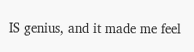IS genius, and it made me feel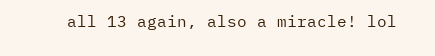all 13 again, also a miracle! lol